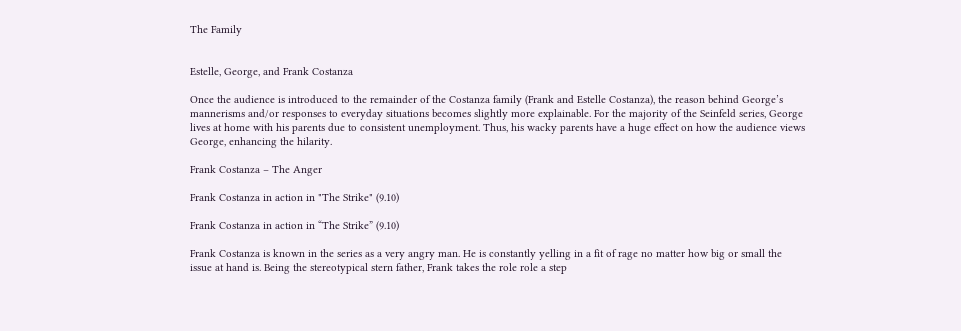The Family


Estelle, George, and Frank Costanza

Once the audience is introduced to the remainder of the Costanza family (Frank and Estelle Costanza), the reason behind George’s mannerisms and/or responses to everyday situations becomes slightly more explainable. For the majority of the Seinfeld series, George lives at home with his parents due to consistent unemployment. Thus, his wacky parents have a huge effect on how the audience views George, enhancing the hilarity.

Frank Costanza – The Anger

Frank Costanza in action in "The Strike" (9.10)

Frank Costanza in action in “The Strike” (9.10)

Frank Costanza is known in the series as a very angry man. He is constantly yelling in a fit of rage no matter how big or small the issue at hand is. Being the stereotypical stern father, Frank takes the role role a step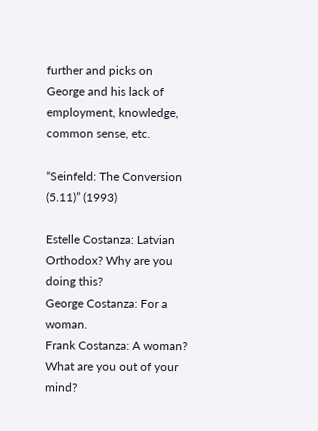further and picks on George and his lack of employment, knowledge, common sense, etc.

“Seinfeld: The Conversion (5.11)” (1993)

Estelle Costanza: Latvian Orthodox? Why are you doing this?
George Costanza: For a woman.
Frank Costanza: A woman? What are you out of your mind?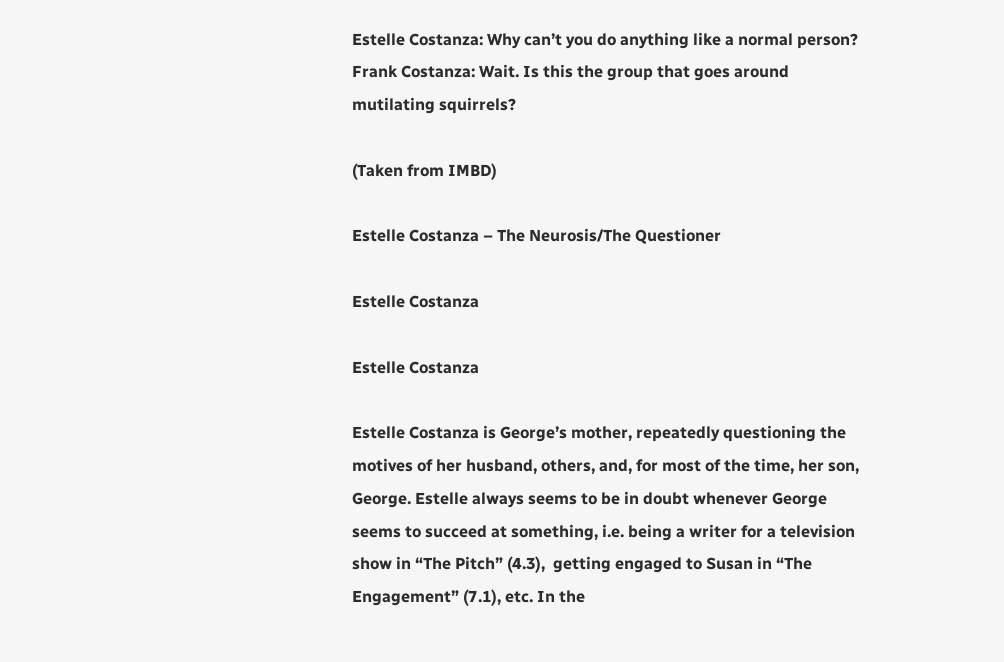Estelle Costanza: Why can’t you do anything like a normal person?
Frank Costanza: Wait. Is this the group that goes around mutilating squirrels?

(Taken from IMBD)

Estelle Costanza – The Neurosis/The Questioner

Estelle Costanza

Estelle Costanza

Estelle Costanza is George’s mother, repeatedly questioning the motives of her husband, others, and, for most of the time, her son, George. Estelle always seems to be in doubt whenever George seems to succeed at something, i.e. being a writer for a television show in “The Pitch” (4.3),  getting engaged to Susan in “The Engagement” (7.1), etc. In the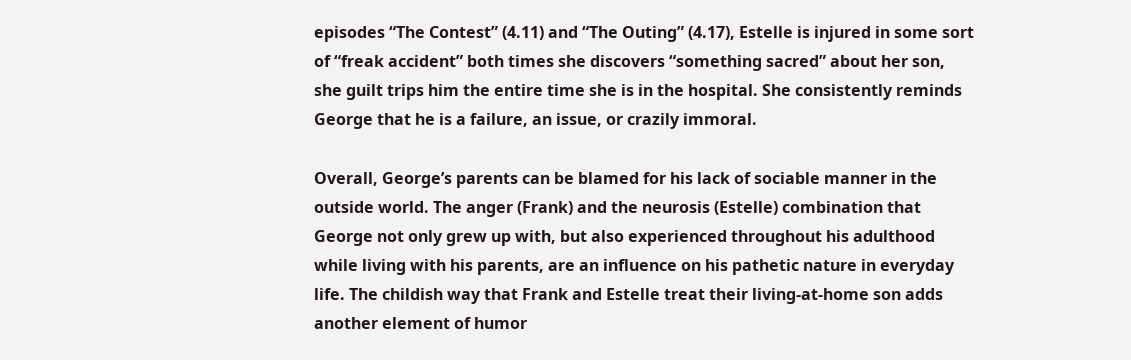episodes “The Contest” (4.11) and “The Outing” (4.17), Estelle is injured in some sort of “freak accident” both times she discovers “something sacred” about her son, she guilt trips him the entire time she is in the hospital. She consistently reminds George that he is a failure, an issue, or crazily immoral.

Overall, George’s parents can be blamed for his lack of sociable manner in the outside world. The anger (Frank) and the neurosis (Estelle) combination that George not only grew up with, but also experienced throughout his adulthood while living with his parents, are an influence on his pathetic nature in everyday life. The childish way that Frank and Estelle treat their living-at-home son adds another element of humor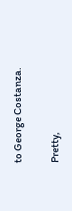to George Costanza.

Pretty,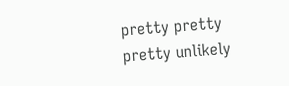pretty pretty pretty unlikely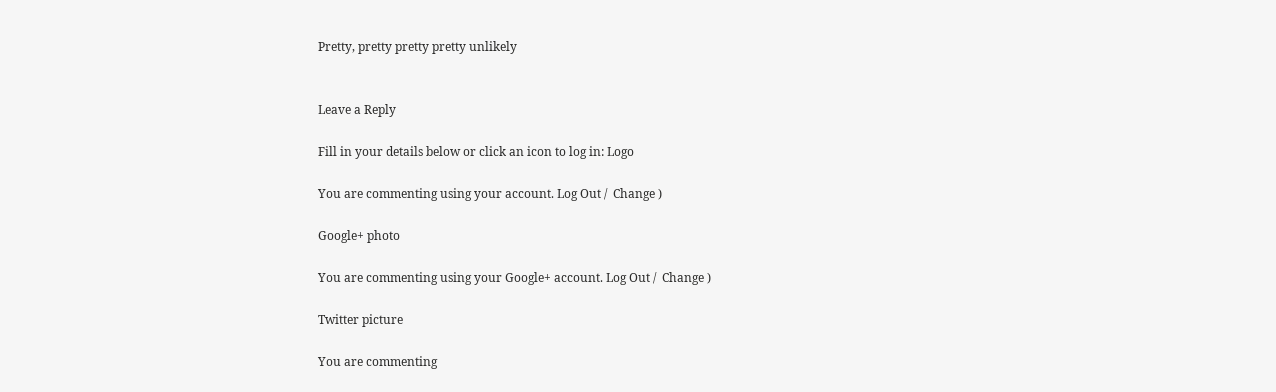Pretty, pretty pretty pretty unlikely


Leave a Reply

Fill in your details below or click an icon to log in: Logo

You are commenting using your account. Log Out /  Change )

Google+ photo

You are commenting using your Google+ account. Log Out /  Change )

Twitter picture

You are commenting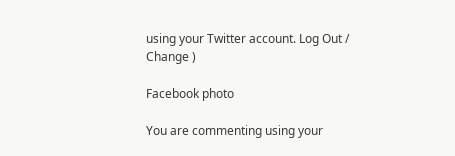using your Twitter account. Log Out /  Change )

Facebook photo

You are commenting using your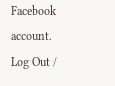Facebook account. Log Out /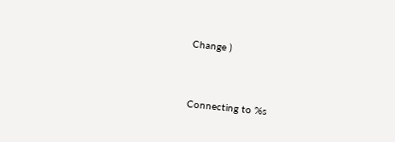Change )


Connecting to %s